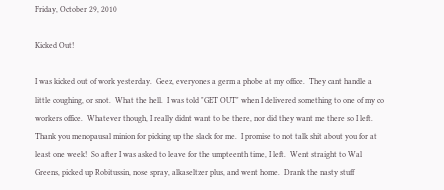Friday, October 29, 2010

Kicked Out!

I was kicked out of work yesterday.  Geez, everyones a germ a phobe at my office.  They cant handle a little coughing, or snot.  What the hell.  I was told "GET OUT" when I delivered something to one of my co workers office.  Whatever though, I really didnt want to be there, nor did they want me there so I left.  Thank you menopausal minion for picking up the slack for me.  I promise to not talk shit about you for at least one week!  So after I was asked to leave for the umpteenth time, I left.  Went straight to Wal Greens, picked up Robitussin, nose spray, alkaseltzer plus, and went home.  Drank the nasty stuff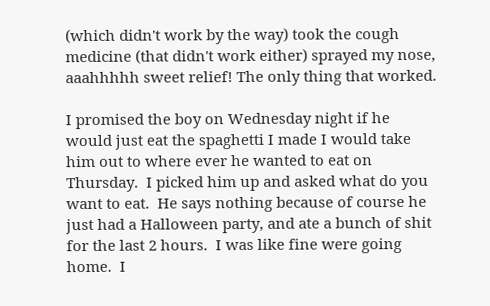(which didn't work by the way) took the cough medicine (that didn't work either) sprayed my nose, aaahhhhh sweet relief! The only thing that worked.

I promised the boy on Wednesday night if he would just eat the spaghetti I made I would take him out to where ever he wanted to eat on Thursday.  I picked him up and asked what do you want to eat.  He says nothing because of course he just had a Halloween party, and ate a bunch of shit for the last 2 hours.  I was like fine were going home.  I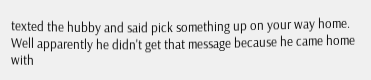texted the hubby and said pick something up on your way home.  Well apparently he didn't get that message because he came home with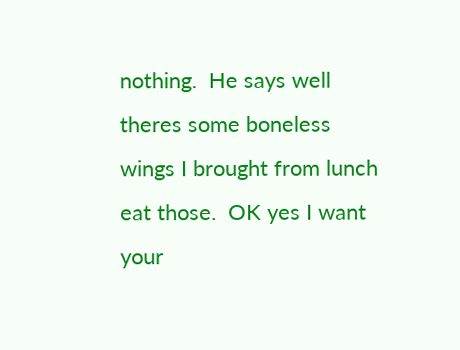nothing.  He says well theres some boneless wings I brought from lunch eat those.  OK yes I want your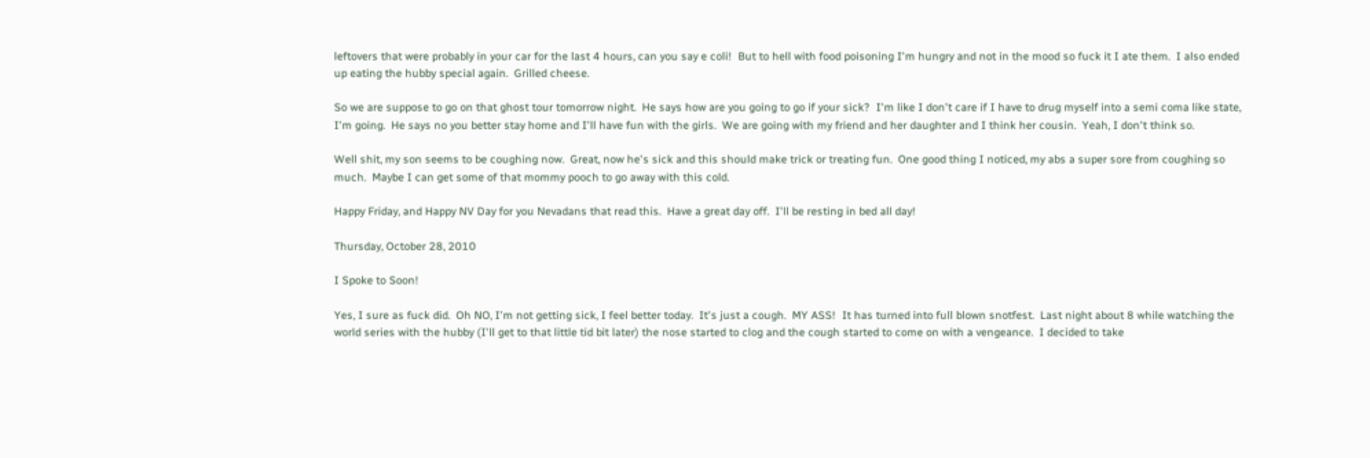leftovers that were probably in your car for the last 4 hours, can you say e coli!  But to hell with food poisoning I'm hungry and not in the mood so fuck it I ate them.  I also ended up eating the hubby special again.  Grilled cheese.

So we are suppose to go on that ghost tour tomorrow night.  He says how are you going to go if your sick?  I'm like I don't care if I have to drug myself into a semi coma like state, I'm going.  He says no you better stay home and I'll have fun with the girls.  We are going with my friend and her daughter and I think her cousin.  Yeah, I don't think so.

Well shit, my son seems to be coughing now.  Great, now he's sick and this should make trick or treating fun.  One good thing I noticed, my abs a super sore from coughing so much.  Maybe I can get some of that mommy pooch to go away with this cold.

Happy Friday, and Happy NV Day for you Nevadans that read this.  Have a great day off.  I'll be resting in bed all day!

Thursday, October 28, 2010

I Spoke to Soon!

Yes, I sure as fuck did.  Oh NO, I'm not getting sick, I feel better today.  It's just a cough.  MY ASS!  It has turned into full blown snotfest.  Last night about 8 while watching the world series with the hubby (I'll get to that little tid bit later) the nose started to clog and the cough started to come on with a vengeance.  I decided to take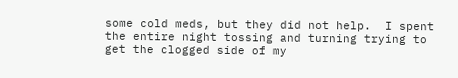some cold meds, but they did not help.  I spent the entire night tossing and turning trying to get the clogged side of my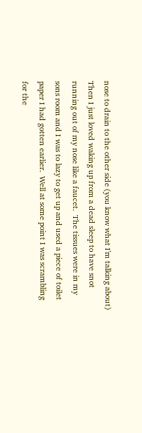nose to drain to the other side (you know what I'm talking about) Then I just loved waking up from a dead sleep to have snot running out of my nose like a faucet.  The tissues were in my sons room and I was to lazy to get up and used a piece of toilet paper I had gotten earlier.  Well at some point I was scrambling for the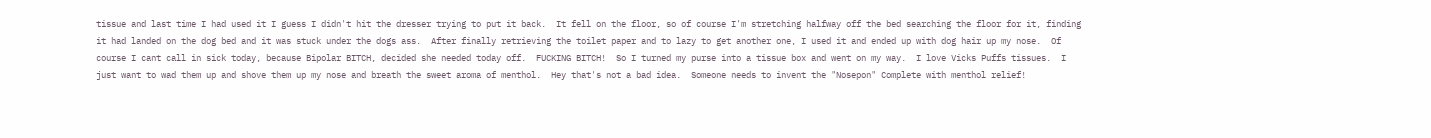tissue and last time I had used it I guess I didn't hit the dresser trying to put it back.  It fell on the floor, so of course I'm stretching halfway off the bed searching the floor for it, finding it had landed on the dog bed and it was stuck under the dogs ass.  After finally retrieving the toilet paper and to lazy to get another one, I used it and ended up with dog hair up my nose.  Of course I cant call in sick today, because Bipolar BITCH, decided she needed today off.  FUCKING BITCH!  So I turned my purse into a tissue box and went on my way.  I love Vicks Puffs tissues.  I just want to wad them up and shove them up my nose and breath the sweet aroma of menthol.  Hey that's not a bad idea.  Someone needs to invent the "Nosepon" Complete with menthol relief!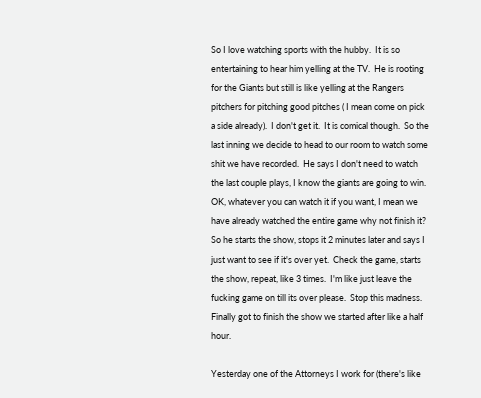So I love watching sports with the hubby.  It is so entertaining to hear him yelling at the TV.  He is rooting for the Giants but still is like yelling at the Rangers pitchers for pitching good pitches ( I mean come on pick a side already).  I don't get it.  It is comical though.  So the last inning we decide to head to our room to watch some shit we have recorded.  He says I don't need to watch the last couple plays, I know the giants are going to win.  OK, whatever you can watch it if you want, I mean we have already watched the entire game why not finish it?  So he starts the show, stops it 2 minutes later and says I just want to see if it's over yet.  Check the game, starts the show, repeat, like 3 times.  I'm like just leave the fucking game on till its over please.  Stop this madness.  Finally got to finish the show we started after like a half hour.

Yesterday one of the Attorneys I work for (there's like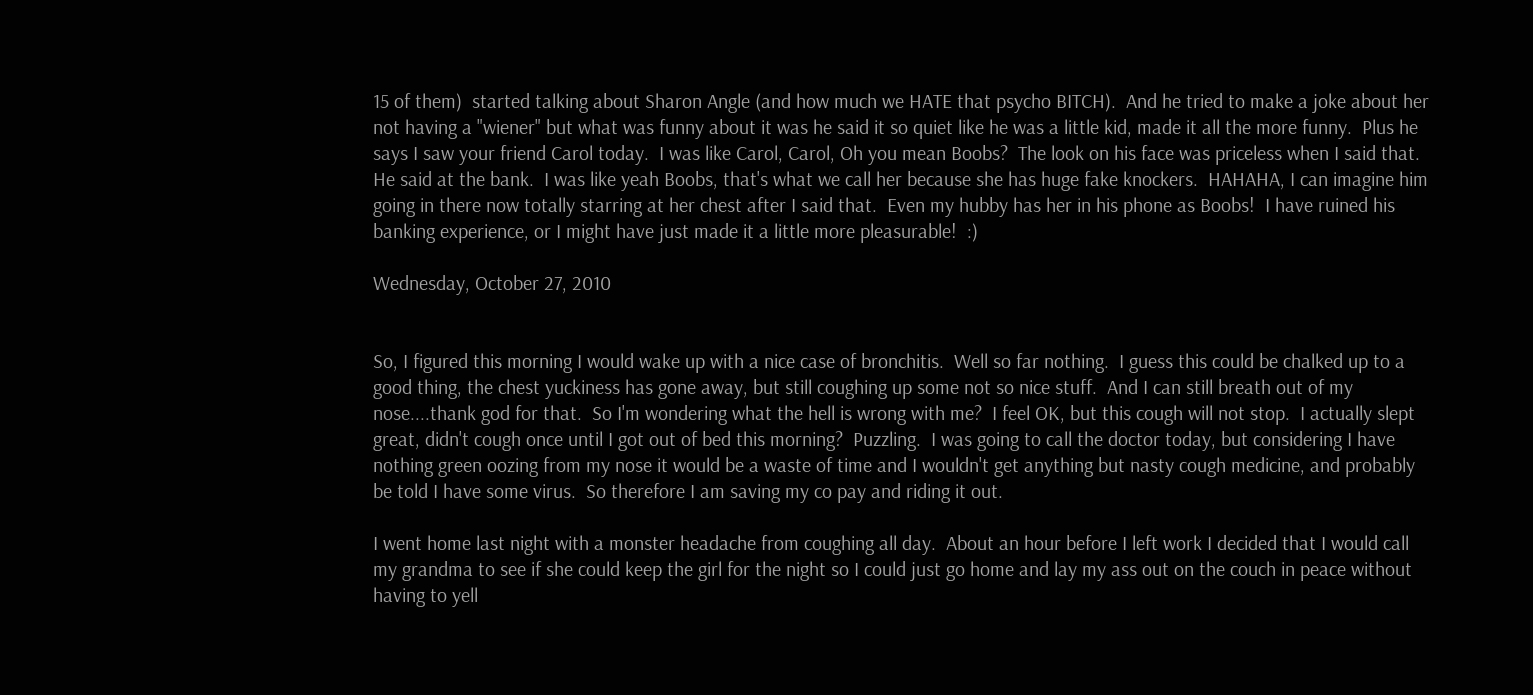15 of them)  started talking about Sharon Angle (and how much we HATE that psycho BITCH).  And he tried to make a joke about her not having a "wiener" but what was funny about it was he said it so quiet like he was a little kid, made it all the more funny.  Plus he says I saw your friend Carol today.  I was like Carol, Carol, Oh you mean Boobs?  The look on his face was priceless when I said that.  He said at the bank.  I was like yeah Boobs, that's what we call her because she has huge fake knockers.  HAHAHA, I can imagine him going in there now totally starring at her chest after I said that.  Even my hubby has her in his phone as Boobs!  I have ruined his banking experience, or I might have just made it a little more pleasurable!  :)

Wednesday, October 27, 2010


So, I figured this morning I would wake up with a nice case of bronchitis.  Well so far nothing.  I guess this could be chalked up to a good thing, the chest yuckiness has gone away, but still coughing up some not so nice stuff.  And I can still breath out of my nose....thank god for that.  So I'm wondering what the hell is wrong with me?  I feel OK, but this cough will not stop.  I actually slept great, didn't cough once until I got out of bed this morning?  Puzzling.  I was going to call the doctor today, but considering I have nothing green oozing from my nose it would be a waste of time and I wouldn't get anything but nasty cough medicine, and probably be told I have some virus.  So therefore I am saving my co pay and riding it out.

I went home last night with a monster headache from coughing all day.  About an hour before I left work I decided that I would call my grandma to see if she could keep the girl for the night so I could just go home and lay my ass out on the couch in peace without having to yell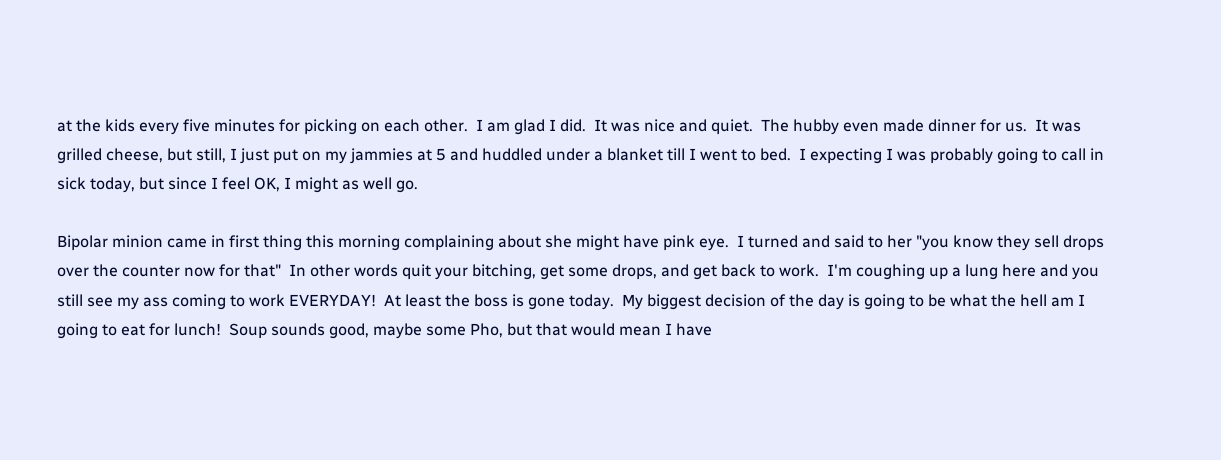at the kids every five minutes for picking on each other.  I am glad I did.  It was nice and quiet.  The hubby even made dinner for us.  It was grilled cheese, but still, I just put on my jammies at 5 and huddled under a blanket till I went to bed.  I expecting I was probably going to call in sick today, but since I feel OK, I might as well go.

Bipolar minion came in first thing this morning complaining about she might have pink eye.  I turned and said to her "you know they sell drops over the counter now for that"  In other words quit your bitching, get some drops, and get back to work.  I'm coughing up a lung here and you still see my ass coming to work EVERYDAY!  At least the boss is gone today.  My biggest decision of the day is going to be what the hell am I going to eat for lunch!  Soup sounds good, maybe some Pho, but that would mean I have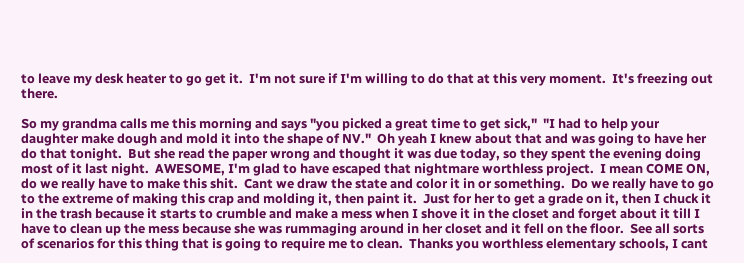to leave my desk heater to go get it.  I'm not sure if I'm willing to do that at this very moment.  It's freezing out there.

So my grandma calls me this morning and says "you picked a great time to get sick,"  "I had to help your daughter make dough and mold it into the shape of NV."  Oh yeah I knew about that and was going to have her do that tonight.  But she read the paper wrong and thought it was due today, so they spent the evening doing most of it last night.  AWESOME, I'm glad to have escaped that nightmare worthless project.  I mean COME ON, do we really have to make this shit.  Cant we draw the state and color it in or something.  Do we really have to go to the extreme of making this crap and molding it, then paint it.  Just for her to get a grade on it, then I chuck it in the trash because it starts to crumble and make a mess when I shove it in the closet and forget about it till I have to clean up the mess because she was rummaging around in her closet and it fell on the floor.  See all sorts of scenarios for this thing that is going to require me to clean.  Thanks you worthless elementary schools, I cant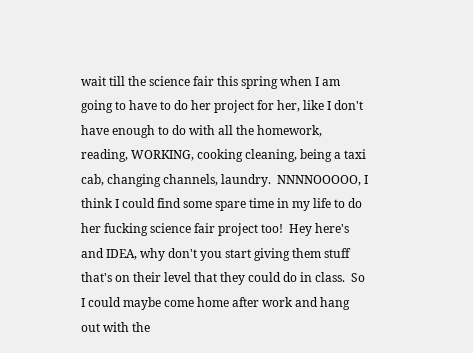wait till the science fair this spring when I am going to have to do her project for her, like I don't have enough to do with all the homework, reading, WORKING, cooking cleaning, being a taxi cab, changing channels, laundry.  NNNNOOOOO, I think I could find some spare time in my life to do her fucking science fair project too!  Hey here's and IDEA, why don't you start giving them stuff that's on their level that they could do in class.  So I could maybe come home after work and hang out with the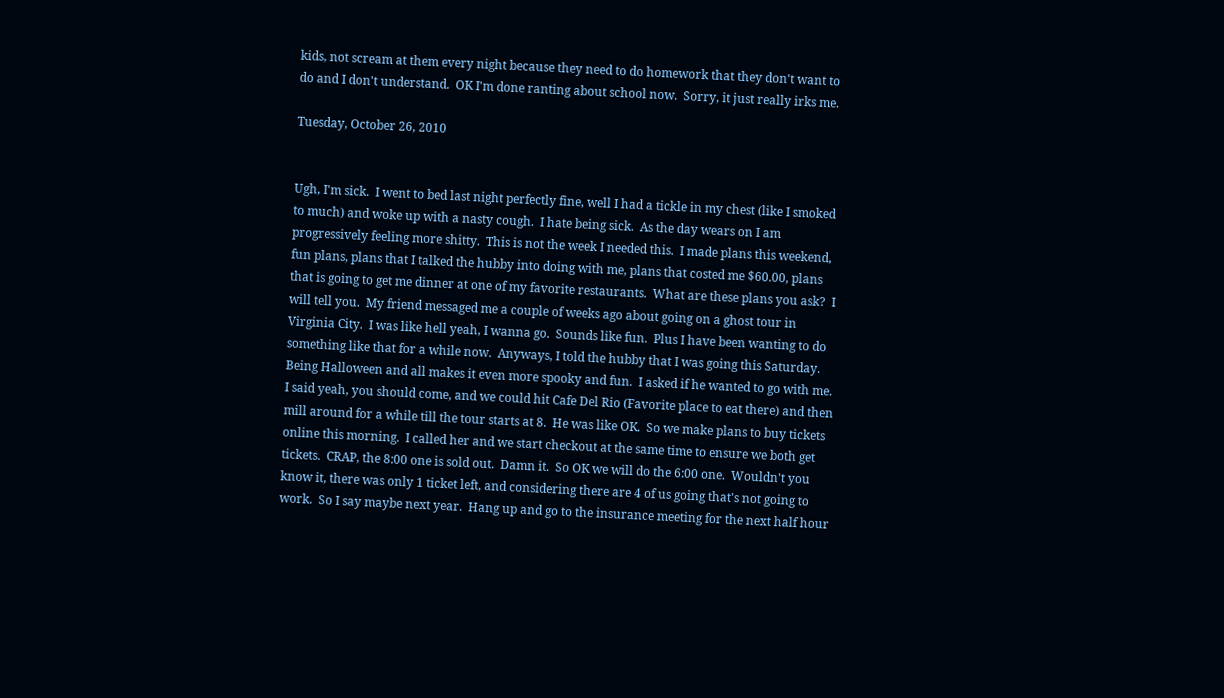kids, not scream at them every night because they need to do homework that they don't want to do and I don't understand.  OK I'm done ranting about school now.  Sorry, it just really irks me.

Tuesday, October 26, 2010


Ugh, I'm sick.  I went to bed last night perfectly fine, well I had a tickle in my chest (like I smoked to much) and woke up with a nasty cough.  I hate being sick.  As the day wears on I am progressively feeling more shitty.  This is not the week I needed this.  I made plans this weekend, fun plans, plans that I talked the hubby into doing with me, plans that costed me $60.00, plans that is going to get me dinner at one of my favorite restaurants.  What are these plans you ask?  I will tell you.  My friend messaged me a couple of weeks ago about going on a ghost tour in Virginia City.  I was like hell yeah, I wanna go.  Sounds like fun.  Plus I have been wanting to do something like that for a while now.  Anyways, I told the hubby that I was going this Saturday.  Being Halloween and all makes it even more spooky and fun.  I asked if he wanted to go with me.  I said yeah, you should come, and we could hit Cafe Del Rio (Favorite place to eat there) and then mill around for a while till the tour starts at 8.  He was like OK.  So we make plans to buy tickets online this morning.  I called her and we start checkout at the same time to ensure we both get tickets.  CRAP, the 8:00 one is sold out.  Damn it.  So OK we will do the 6:00 one.  Wouldn't you know it, there was only 1 ticket left, and considering there are 4 of us going that's not going to work.  So I say maybe next year.  Hang up and go to the insurance meeting for the next half hour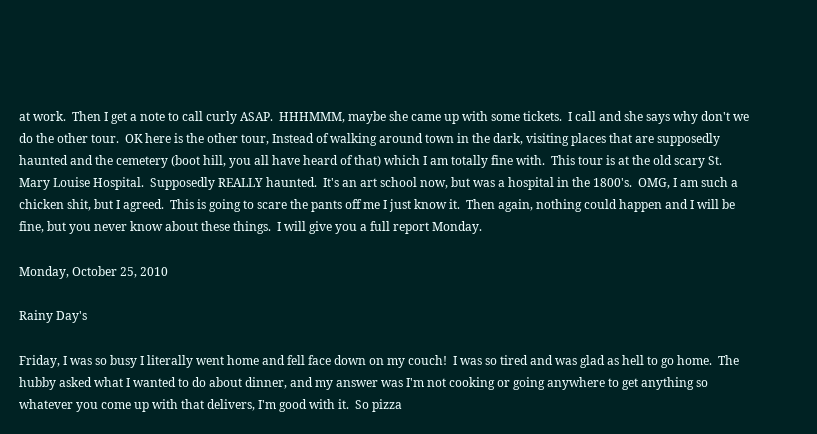at work.  Then I get a note to call curly ASAP.  HHHMMM, maybe she came up with some tickets.  I call and she says why don't we do the other tour.  OK here is the other tour, Instead of walking around town in the dark, visiting places that are supposedly haunted and the cemetery (boot hill, you all have heard of that) which I am totally fine with.  This tour is at the old scary St. Mary Louise Hospital.  Supposedly REALLY haunted.  It's an art school now, but was a hospital in the 1800's.  OMG, I am such a chicken shit, but I agreed.  This is going to scare the pants off me I just know it.  Then again, nothing could happen and I will be fine, but you never know about these things.  I will give you a full report Monday.

Monday, October 25, 2010

Rainy Day's

Friday, I was so busy I literally went home and fell face down on my couch!  I was so tired and was glad as hell to go home.  The hubby asked what I wanted to do about dinner, and my answer was I'm not cooking or going anywhere to get anything so whatever you come up with that delivers, I'm good with it.  So pizza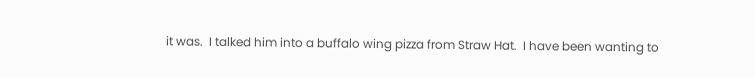it was.  I talked him into a buffalo wing pizza from Straw Hat.  I have been wanting to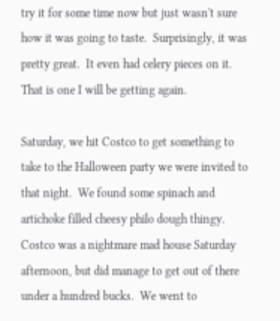try it for some time now but just wasn't sure how it was going to taste.  Surprisingly, it was pretty great.  It even had celery pieces on it.  That is one I will be getting again.

Saturday, we hit Costco to get something to take to the Halloween party we were invited to that night.  We found some spinach and artichoke filled cheesy philo dough thingy.  Costco was a nightmare mad house Saturday afternoon, but did manage to get out of there under a hundred bucks.  We went to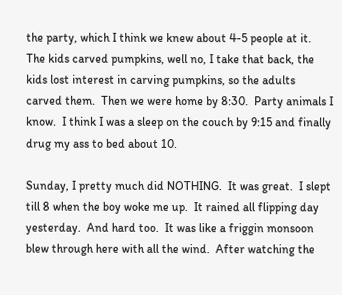the party, which I think we knew about 4-5 people at it.  The kids carved pumpkins, well no, I take that back, the kids lost interest in carving pumpkins, so the adults carved them.  Then we were home by 8:30.  Party animals I know.  I think I was a sleep on the couch by 9:15 and finally drug my ass to bed about 10.

Sunday, I pretty much did NOTHING.  It was great.  I slept till 8 when the boy woke me up.  It rained all flipping day yesterday.  And hard too.  It was like a friggin monsoon blew through here with all the wind.  After watching the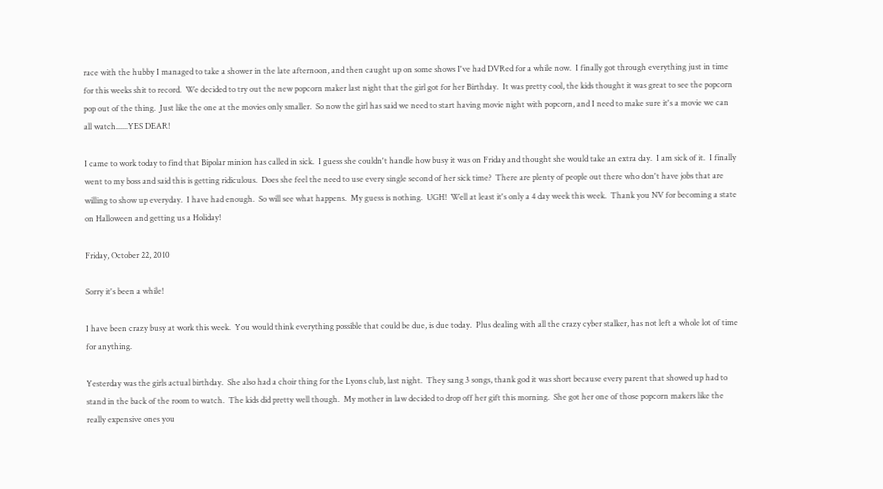race with the hubby I managed to take a shower in the late afternoon, and then caught up on some shows I've had DVRed for a while now.  I finally got through everything just in time for this weeks shit to record.  We decided to try out the new popcorn maker last night that the girl got for her Birthday.  It was pretty cool, the kids thought it was great to see the popcorn pop out of the thing.  Just like the one at the movies only smaller.  So now the girl has said we need to start having movie night with popcorn, and I need to make sure it's a movie we can all watch......YES DEAR!

I came to work today to find that Bipolar minion has called in sick.  I guess she couldn't handle how busy it was on Friday and thought she would take an extra day.  I am sick of it.  I finally went to my boss and said this is getting ridiculous.  Does she feel the need to use every single second of her sick time?  There are plenty of people out there who don't have jobs that are willing to show up everyday.  I have had enough.  So will see what happens.  My guess is nothing.  UGH!  Well at least it's only a 4 day week this week.  Thank you NV for becoming a state on Halloween and getting us a Holiday!

Friday, October 22, 2010

Sorry it's been a while!

I have been crazy busy at work this week.  You would think everything possible that could be due, is due today.  Plus dealing with all the crazy cyber stalker, has not left a whole lot of time for anything.

Yesterday was the girls actual birthday.  She also had a choir thing for the Lyons club, last night.  They sang 3 songs, thank god it was short because every parent that showed up had to stand in the back of the room to watch.  The kids did pretty well though.  My mother in law decided to drop off her gift this morning.  She got her one of those popcorn makers like the really expensive ones you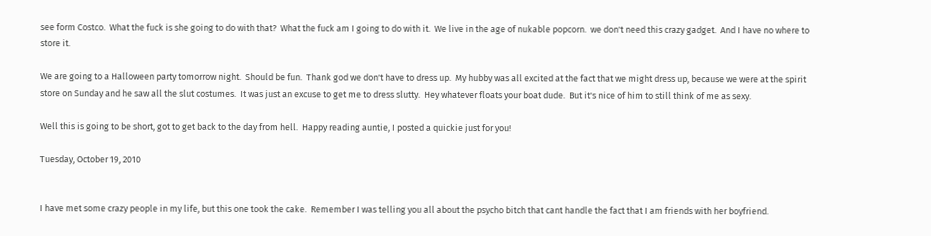see form Costco.  What the fuck is she going to do with that?  What the fuck am I going to do with it.  We live in the age of nukable popcorn.  we don't need this crazy gadget.  And I have no where to store it.

We are going to a Halloween party tomorrow night.  Should be fun.  Thank god we don't have to dress up.  My hubby was all excited at the fact that we might dress up, because we were at the spirit store on Sunday and he saw all the slut costumes.  It was just an excuse to get me to dress slutty.  Hey whatever floats your boat dude.  But it's nice of him to still think of me as sexy.

Well this is going to be short, got to get back to the day from hell.  Happy reading auntie, I posted a quickie just for you!

Tuesday, October 19, 2010


I have met some crazy people in my life, but this one took the cake.  Remember I was telling you all about the psycho bitch that cant handle the fact that I am friends with her boyfriend.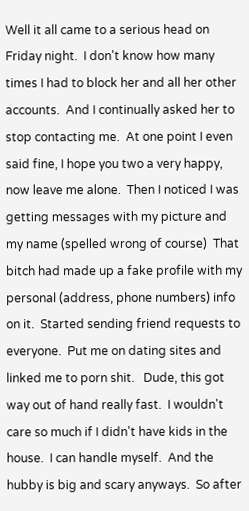Well it all came to a serious head on Friday night.  I don't know how many times I had to block her and all her other accounts.  And I continually asked her to stop contacting me.  At one point I even said fine, I hope you two a very happy, now leave me alone.  Then I noticed I was getting messages with my picture and my name (spelled wrong of course)  That bitch had made up a fake profile with my personal (address, phone numbers) info on it.  Started sending friend requests to everyone.  Put me on dating sites and linked me to porn shit.   Dude, this got way out of hand really fast.  I wouldn't care so much if I didn't have kids in the house.  I can handle myself.  And the hubby is big and scary anyways.  So after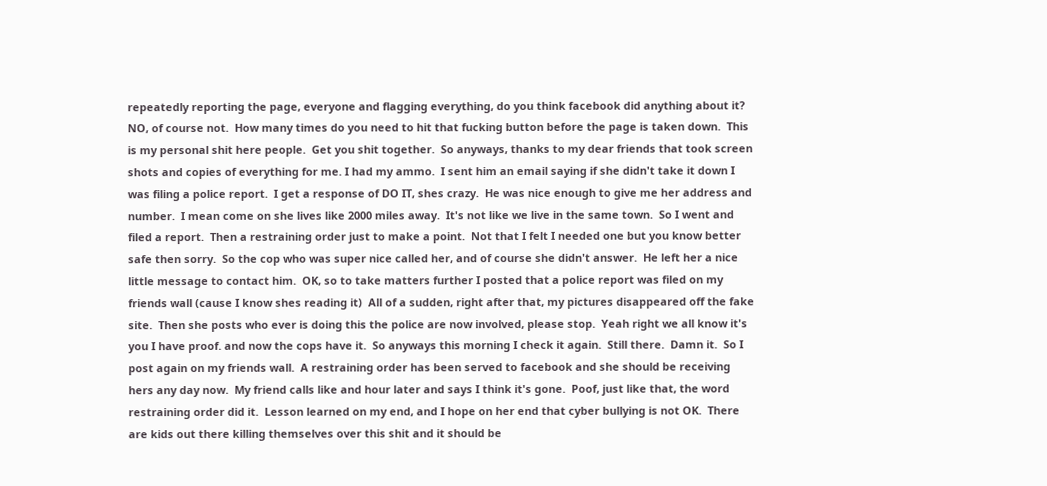repeatedly reporting the page, everyone and flagging everything, do you think facebook did anything about it?  NO, of course not.  How many times do you need to hit that fucking button before the page is taken down.  This is my personal shit here people.  Get you shit together.  So anyways, thanks to my dear friends that took screen shots and copies of everything for me. I had my ammo.  I sent him an email saying if she didn't take it down I was filing a police report.  I get a response of DO IT, shes crazy.  He was nice enough to give me her address and number.  I mean come on she lives like 2000 miles away.  It's not like we live in the same town.  So I went and filed a report.  Then a restraining order just to make a point.  Not that I felt I needed one but you know better safe then sorry.  So the cop who was super nice called her, and of course she didn't answer.  He left her a nice little message to contact him.  OK, so to take matters further I posted that a police report was filed on my friends wall (cause I know shes reading it)  All of a sudden, right after that, my pictures disappeared off the fake site.  Then she posts who ever is doing this the police are now involved, please stop.  Yeah right we all know it's you I have proof. and now the cops have it.  So anyways this morning I check it again.  Still there.  Damn it.  So I post again on my friends wall.  A restraining order has been served to facebook and she should be receiving hers any day now.  My friend calls like and hour later and says I think it's gone.  Poof, just like that, the word restraining order did it.  Lesson learned on my end, and I hope on her end that cyber bullying is not OK.  There are kids out there killing themselves over this shit and it should be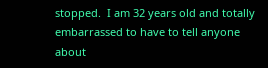stopped.  I am 32 years old and totally embarrassed to have to tell anyone about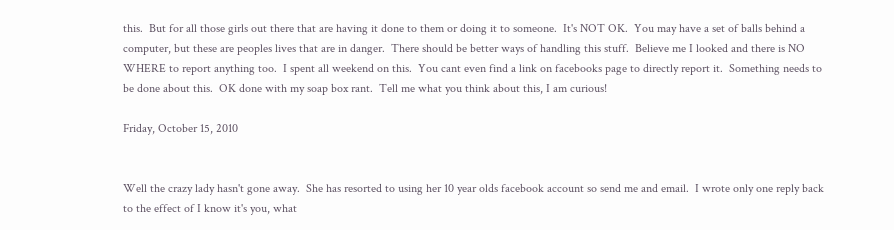this.  But for all those girls out there that are having it done to them or doing it to someone.  It's NOT OK.  You may have a set of balls behind a computer, but these are peoples lives that are in danger.  There should be better ways of handling this stuff.  Believe me I looked and there is NO WHERE to report anything too.  I spent all weekend on this.  You cant even find a link on facebooks page to directly report it.  Something needs to be done about this.  OK done with my soap box rant.  Tell me what you think about this, I am curious!

Friday, October 15, 2010


Well the crazy lady hasn't gone away.  She has resorted to using her 10 year olds facebook account so send me and email.  I wrote only one reply back to the effect of I know it's you, what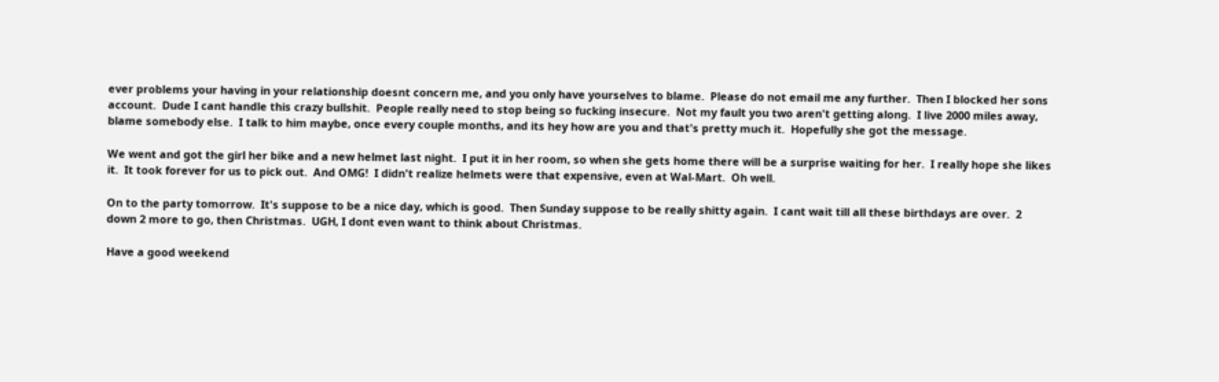ever problems your having in your relationship doesnt concern me, and you only have yourselves to blame.  Please do not email me any further.  Then I blocked her sons account.  Dude I cant handle this crazy bullshit.  People really need to stop being so fucking insecure.  Not my fault you two aren't getting along.  I live 2000 miles away, blame somebody else.  I talk to him maybe, once every couple months, and its hey how are you and that's pretty much it.  Hopefully she got the message.

We went and got the girl her bike and a new helmet last night.  I put it in her room, so when she gets home there will be a surprise waiting for her.  I really hope she likes it.  It took forever for us to pick out.  And OMG!  I didn't realize helmets were that expensive, even at Wal-Mart.  Oh well.

On to the party tomorrow.  It's suppose to be a nice day, which is good.  Then Sunday suppose to be really shitty again.  I cant wait till all these birthdays are over.  2 down 2 more to go, then Christmas.  UGH, I dont even want to think about Christmas.

Have a good weekend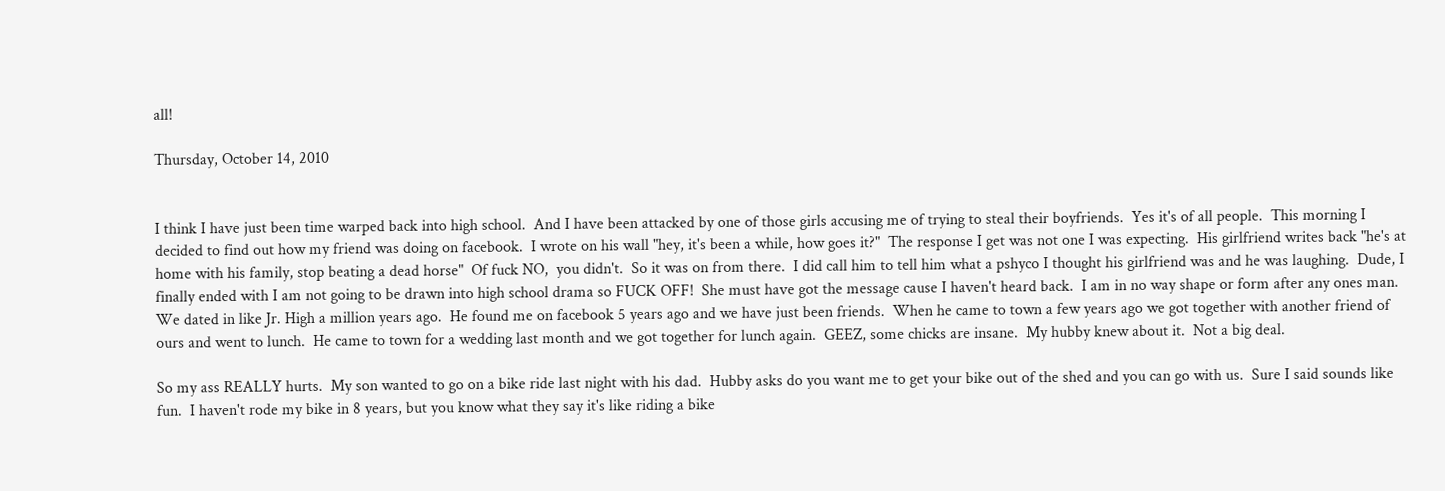all!

Thursday, October 14, 2010


I think I have just been time warped back into high school.  And I have been attacked by one of those girls accusing me of trying to steal their boyfriends.  Yes it's of all people.  This morning I decided to find out how my friend was doing on facebook.  I wrote on his wall "hey, it's been a while, how goes it?"  The response I get was not one I was expecting.  His girlfriend writes back "he's at home with his family, stop beating a dead horse"  Of fuck NO,  you didn't.  So it was on from there.  I did call him to tell him what a pshyco I thought his girlfriend was and he was laughing.  Dude, I finally ended with I am not going to be drawn into high school drama so FUCK OFF!  She must have got the message cause I haven't heard back.  I am in no way shape or form after any ones man.  We dated in like Jr. High a million years ago.  He found me on facebook 5 years ago and we have just been friends.  When he came to town a few years ago we got together with another friend of ours and went to lunch.  He came to town for a wedding last month and we got together for lunch again.  GEEZ, some chicks are insane.  My hubby knew about it.  Not a big deal.

So my ass REALLY hurts.  My son wanted to go on a bike ride last night with his dad.  Hubby asks do you want me to get your bike out of the shed and you can go with us.  Sure I said sounds like fun.  I haven't rode my bike in 8 years, but you know what they say it's like riding a bike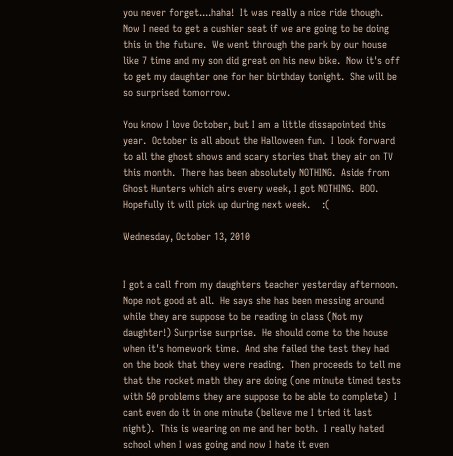you never forget....haha!  It was really a nice ride though.  Now I need to get a cushier seat if we are going to be doing this in the future.  We went through the park by our house like 7 time and my son did great on his new bike.  Now it's off to get my daughter one for her birthday tonight.  She will be so surprised tomorrow.

You know I love October, but I am a little dissapointed this year.  October is all about the Halloween fun.  I look forward to all the ghost shows and scary stories that they air on TV this month.  There has been absolutely NOTHING.  Aside from Ghost Hunters which airs every week, I got NOTHING.  BOO.  Hopefully it will pick up during next week.    :(

Wednesday, October 13, 2010


I got a call from my daughters teacher yesterday afternoon.  Nope not good at all.  He says she has been messing around while they are suppose to be reading in class (Not my daughter!) Surprise surprise.  He should come to the house when it's homework time.  And she failed the test they had on the book that they were reading.  Then proceeds to tell me that the rocket math they are doing (one minute timed tests with 50 problems they are suppose to be able to complete)  I cant even do it in one minute (believe me I tried it last night).  This is wearing on me and her both.  I really hated school when I was going and now I hate it even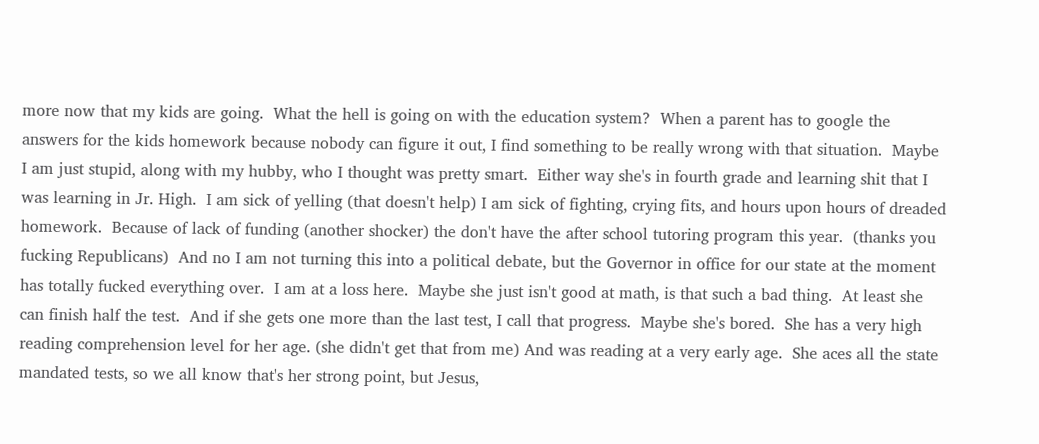more now that my kids are going.  What the hell is going on with the education system?  When a parent has to google the answers for the kids homework because nobody can figure it out, I find something to be really wrong with that situation.  Maybe I am just stupid, along with my hubby, who I thought was pretty smart.  Either way she's in fourth grade and learning shit that I was learning in Jr. High.  I am sick of yelling (that doesn't help) I am sick of fighting, crying fits, and hours upon hours of dreaded homework.  Because of lack of funding (another shocker) the don't have the after school tutoring program this year.  (thanks you fucking Republicans)  And no I am not turning this into a political debate, but the Governor in office for our state at the moment has totally fucked everything over.  I am at a loss here.  Maybe she just isn't good at math, is that such a bad thing.  At least she can finish half the test.  And if she gets one more than the last test, I call that progress.  Maybe she's bored.  She has a very high reading comprehension level for her age. (she didn't get that from me) And was reading at a very early age.  She aces all the state mandated tests, so we all know that's her strong point, but Jesus,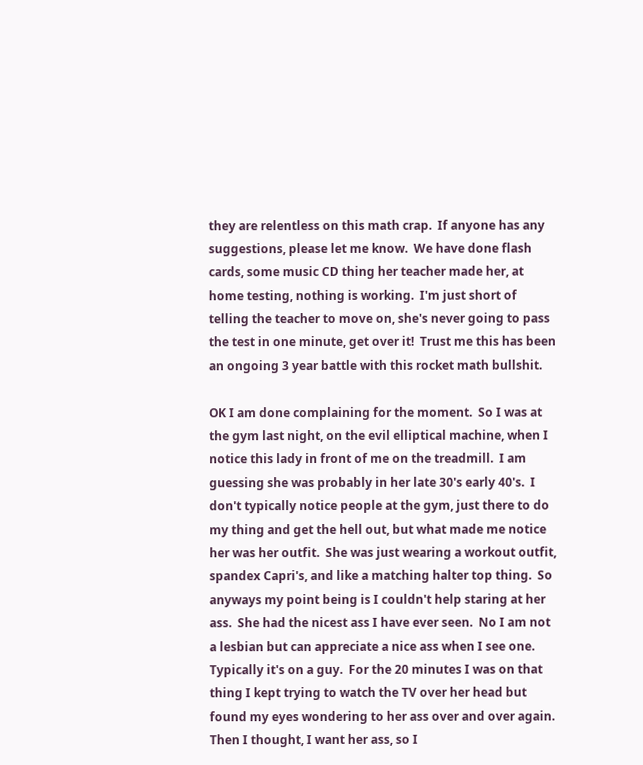they are relentless on this math crap.  If anyone has any suggestions, please let me know.  We have done flash cards, some music CD thing her teacher made her, at home testing, nothing is working.  I'm just short of telling the teacher to move on, she's never going to pass the test in one minute, get over it!  Trust me this has been an ongoing 3 year battle with this rocket math bullshit.

OK I am done complaining for the moment.  So I was at the gym last night, on the evil elliptical machine, when I notice this lady in front of me on the treadmill.  I am guessing she was probably in her late 30's early 40's.  I don't typically notice people at the gym, just there to do my thing and get the hell out, but what made me notice her was her outfit.  She was just wearing a workout outfit, spandex Capri's, and like a matching halter top thing.  So anyways my point being is I couldn't help staring at her ass.  She had the nicest ass I have ever seen.  No I am not a lesbian but can appreciate a nice ass when I see one.  Typically it's on a guy.  For the 20 minutes I was on that thing I kept trying to watch the TV over her head but found my eyes wondering to her ass over and over again.  Then I thought, I want her ass, so I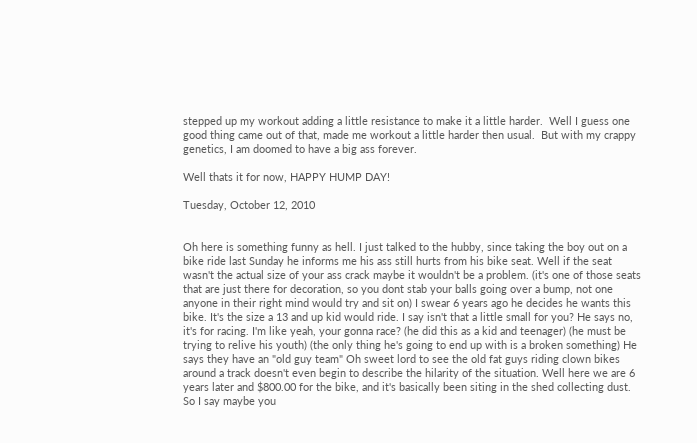stepped up my workout adding a little resistance to make it a little harder.  Well I guess one good thing came out of that, made me workout a little harder then usual.  But with my crappy genetics, I am doomed to have a big ass forever.

Well thats it for now, HAPPY HUMP DAY!

Tuesday, October 12, 2010


Oh here is something funny as hell. I just talked to the hubby, since taking the boy out on a bike ride last Sunday he informs me his ass still hurts from his bike seat. Well if the seat wasn't the actual size of your ass crack maybe it wouldn't be a problem. (it's one of those seats that are just there for decoration, so you dont stab your balls going over a bump, not one anyone in their right mind would try and sit on) I swear 6 years ago he decides he wants this bike. It's the size a 13 and up kid would ride. I say isn't that a little small for you? He says no, it's for racing. I'm like yeah, your gonna race? (he did this as a kid and teenager) (he must be trying to relive his youth) (the only thing he's going to end up with is a broken something) He says they have an "old guy team" Oh sweet lord to see the old fat guys riding clown bikes around a track doesn't even begin to describe the hilarity of the situation. Well here we are 6 years later and $800.00 for the bike, and it's basically been siting in the shed collecting dust. So I say maybe you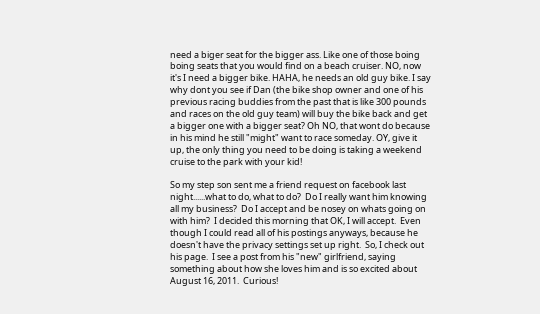need a biger seat for the bigger ass. Like one of those boing boing seats that you would find on a beach cruiser. NO, now it's I need a bigger bike. HAHA, he needs an old guy bike. I say why dont you see if Dan (the bike shop owner and one of his previous racing buddies from the past that is like 300 pounds and races on the old guy team) will buy the bike back and get a bigger one with a bigger seat? Oh NO, that wont do because in his mind he still "might" want to race someday. OY, give it up, the only thing you need to be doing is taking a weekend cruise to the park with your kid!

So my step son sent me a friend request on facebook last night......what to do, what to do?  Do I really want him knowing all my business?  Do I accept and be nosey on whats going on with him?  I decided this morning that OK, I will accept.  Even though I could read all of his postings anyways, because he doesn't have the privacy settings set up right.  So, I check out his page.  I see a post from his "new" girlfriend, saying something about how she loves him and is so excited about August 16, 2011.  Curious!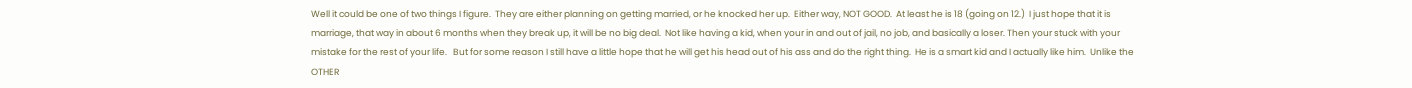Well it could be one of two things I figure.  They are either planning on getting married, or he knocked her up.  Either way, NOT GOOD.  At least he is 18 (going on 12.)  I just hope that it is marriage, that way in about 6 months when they break up, it will be no big deal.  Not like having a kid, when your in and out of jail, no job, and basically a loser. Then your stuck with your mistake for the rest of your life.   But for some reason I still have a little hope that he will get his head out of his ass and do the right thing.  He is a smart kid and I actually like him.  Unlike the OTHER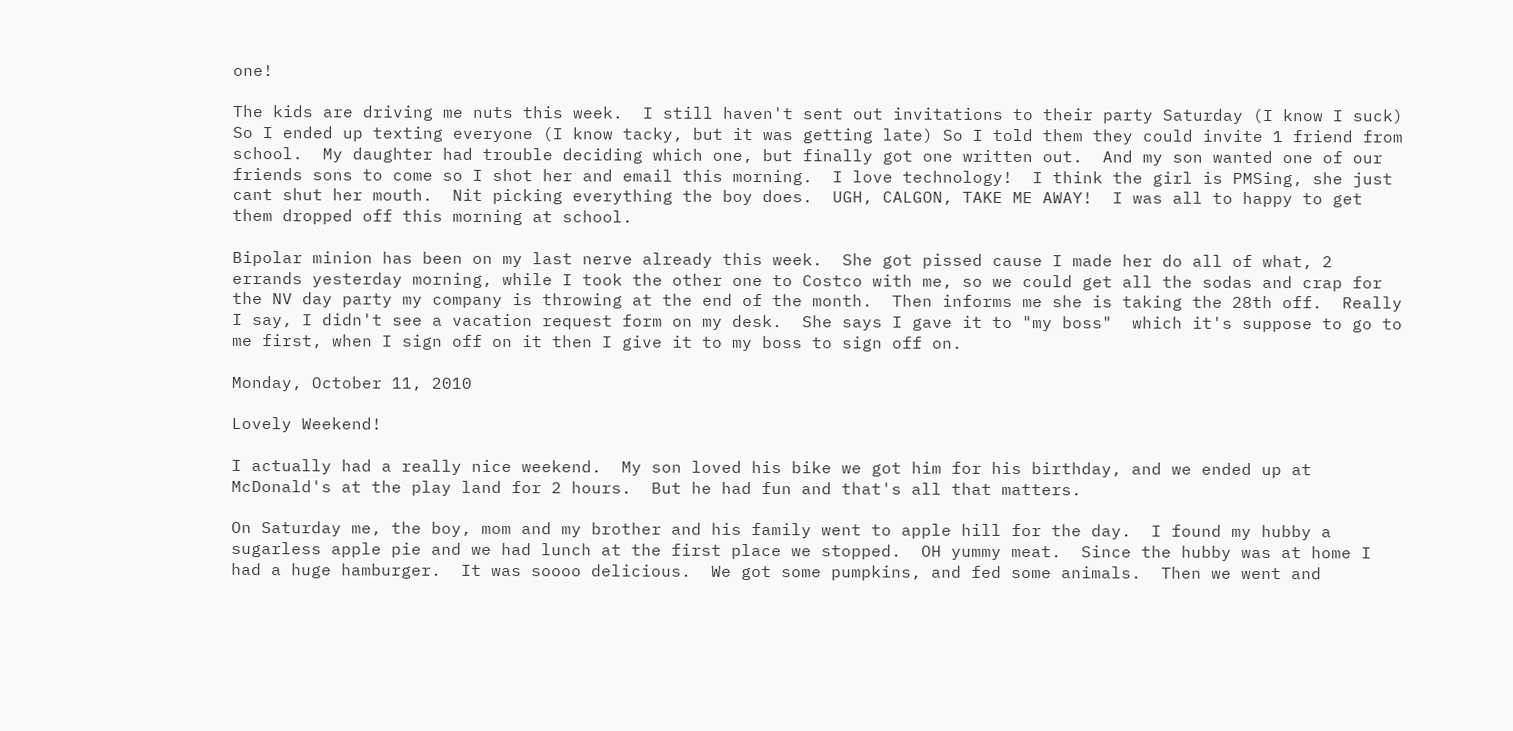one!

The kids are driving me nuts this week.  I still haven't sent out invitations to their party Saturday (I know I suck) So I ended up texting everyone (I know tacky, but it was getting late) So I told them they could invite 1 friend from school.  My daughter had trouble deciding which one, but finally got one written out.  And my son wanted one of our friends sons to come so I shot her and email this morning.  I love technology!  I think the girl is PMSing, she just cant shut her mouth.  Nit picking everything the boy does.  UGH, CALGON, TAKE ME AWAY!  I was all to happy to get them dropped off this morning at school.

Bipolar minion has been on my last nerve already this week.  She got pissed cause I made her do all of what, 2 errands yesterday morning, while I took the other one to Costco with me, so we could get all the sodas and crap for the NV day party my company is throwing at the end of the month.  Then informs me she is taking the 28th off.  Really I say, I didn't see a vacation request form on my desk.  She says I gave it to "my boss"  which it's suppose to go to me first, when I sign off on it then I give it to my boss to sign off on.

Monday, October 11, 2010

Lovely Weekend!

I actually had a really nice weekend.  My son loved his bike we got him for his birthday, and we ended up at McDonald's at the play land for 2 hours.  But he had fun and that's all that matters.

On Saturday me, the boy, mom and my brother and his family went to apple hill for the day.  I found my hubby a sugarless apple pie and we had lunch at the first place we stopped.  OH yummy meat.  Since the hubby was at home I had a huge hamburger.  It was soooo delicious.  We got some pumpkins, and fed some animals.  Then we went and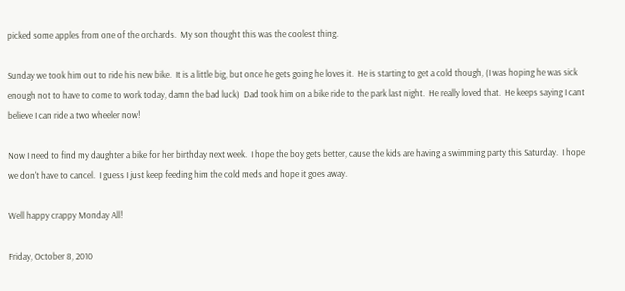picked some apples from one of the orchards.  My son thought this was the coolest thing.

Sunday we took him out to ride his new bike.  It is a little big, but once he gets going he loves it.  He is starting to get a cold though, (I was hoping he was sick enough not to have to come to work today, damn the bad luck)  Dad took him on a bike ride to the park last night.  He really loved that.  He keeps saying I cant believe I can ride a two wheeler now!

Now I need to find my daughter a bike for her birthday next week.  I hope the boy gets better, cause the kids are having a swimming party this Saturday.  I hope we don't have to cancel.  I guess I just keep feeding him the cold meds and hope it goes away.

Well happy crappy Monday All!

Friday, October 8, 2010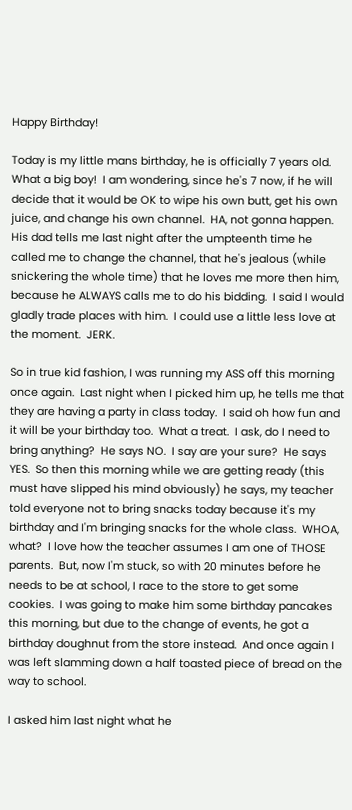Happy Birthday!

Today is my little mans birthday, he is officially 7 years old.  What a big boy!  I am wondering, since he's 7 now, if he will decide that it would be OK to wipe his own butt, get his own juice, and change his own channel.  HA, not gonna happen.  His dad tells me last night after the umpteenth time he called me to change the channel, that he's jealous (while snickering the whole time) that he loves me more then him, because he ALWAYS calls me to do his bidding.  I said I would gladly trade places with him.  I could use a little less love at the moment.  JERK.

So in true kid fashion, I was running my ASS off this morning once again.  Last night when I picked him up, he tells me that they are having a party in class today.  I said oh how fun and it will be your birthday too.  What a treat.  I ask, do I need to bring anything?  He says NO.  I say are your sure?  He says YES.  So then this morning while we are getting ready (this must have slipped his mind obviously) he says, my teacher told everyone not to bring snacks today because it's my birthday and I'm bringing snacks for the whole class.  WHOA, what?  I love how the teacher assumes I am one of THOSE parents.  But, now I'm stuck, so with 20 minutes before he needs to be at school, I race to the store to get some cookies.  I was going to make him some birthday pancakes this morning, but due to the change of events, he got a birthday doughnut from the store instead.  And once again I was left slamming down a half toasted piece of bread on the way to school.

I asked him last night what he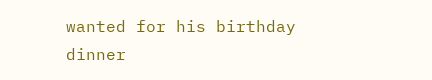wanted for his birthday dinner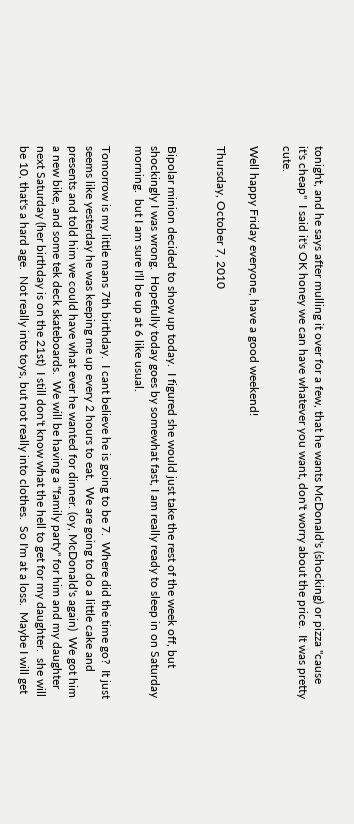tonight, and he says after mulling it over for a few, that he wants McDonald's (shocking) or pizza "cause it's cheap"  I said it's OK honey we can have whatever you want, don't worry about the price.  It was pretty cute.

Well happy Friday everyone, have a good weekend!

Thursday, October 7, 2010


Bipolar minion decided to show up today.  I figured she would just take the rest of the week off, but shockingly I was wrong.  Hopefully today goes by somewhat fast, I am really ready to sleep in on Saturday morning.  but I am sure I'll be up at 6 like usual.

Tomorrow is my little mans 7th birthday.  I cant believe he is going to be 7.  Where did the time go?  It just seems like yesterday he was keeping me up every 2 hours to eat.  We are going to do a little cake and presents and told him we could have what ever he wanted for dinner. (oy, McDonald's again)  We got him a new bike, and some tek deck skateboards.  We will be having a "family party" for him and my daughter next Saturday (her birthday is on the 21st)  I still don't know what the hell to get for my daughter.  she will be 10, that's a hard age.  Not really into toys, but not really into clothes.  So I'm at a loss.  Maybe I will get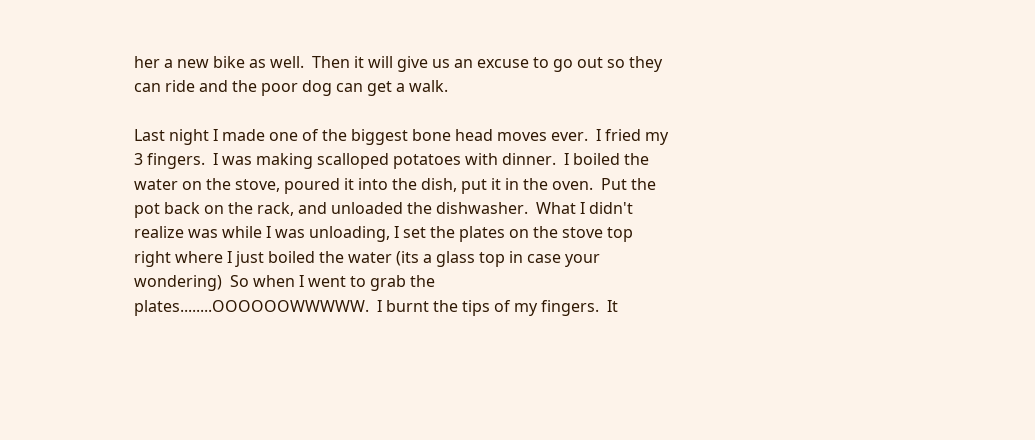her a new bike as well.  Then it will give us an excuse to go out so they can ride and the poor dog can get a walk.

Last night I made one of the biggest bone head moves ever.  I fried my 3 fingers.  I was making scalloped potatoes with dinner.  I boiled the water on the stove, poured it into the dish, put it in the oven.  Put the pot back on the rack, and unloaded the dishwasher.  What I didn't realize was while I was unloading, I set the plates on the stove top right where I just boiled the water (its a glass top in case your wondering)  So when I went to grab the plates........OOOOOOWWWWW.  I burnt the tips of my fingers.  It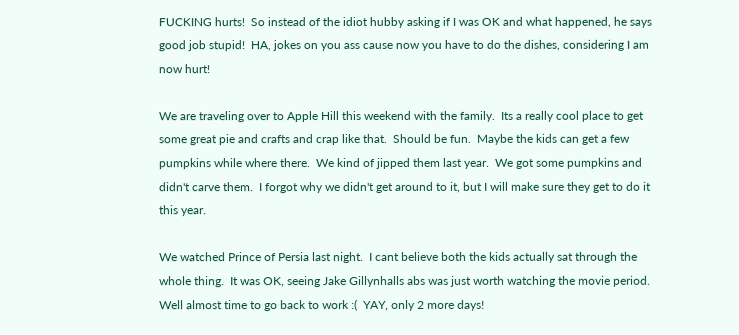FUCKING hurts!  So instead of the idiot hubby asking if I was OK and what happened, he says good job stupid!  HA, jokes on you ass cause now you have to do the dishes, considering I am now hurt!

We are traveling over to Apple Hill this weekend with the family.  Its a really cool place to get some great pie and crafts and crap like that.  Should be fun.  Maybe the kids can get a few pumpkins while where there.  We kind of jipped them last year.  We got some pumpkins and didn't carve them.  I forgot why we didn't get around to it, but I will make sure they get to do it this year.

We watched Prince of Persia last night.  I cant believe both the kids actually sat through the whole thing.  It was OK, seeing Jake Gillynhalls abs was just worth watching the movie period.  Well almost time to go back to work :(  YAY, only 2 more days!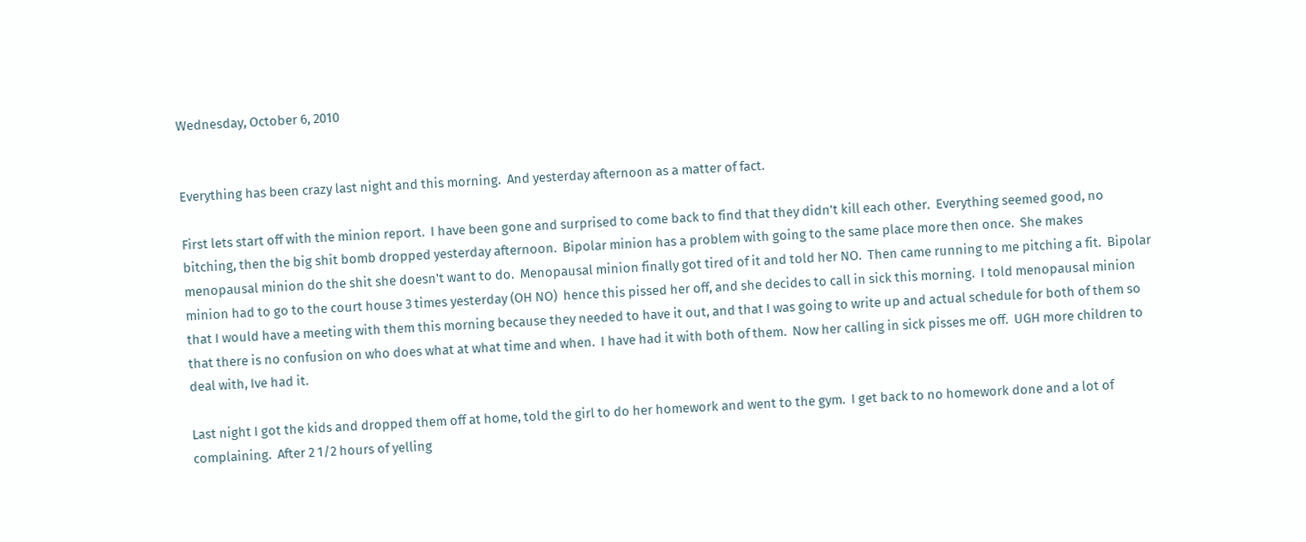Wednesday, October 6, 2010


Everything has been crazy last night and this morning.  And yesterday afternoon as a matter of fact.

First lets start off with the minion report.  I have been gone and surprised to come back to find that they didn't kill each other.  Everything seemed good, no bitching, then the big shit bomb dropped yesterday afternoon.  Bipolar minion has a problem with going to the same place more then once.  She makes menopausal minion do the shit she doesn't want to do.  Menopausal minion finally got tired of it and told her NO.  Then came running to me pitching a fit.  Bipolar minion had to go to the court house 3 times yesterday (OH NO)  hence this pissed her off, and she decides to call in sick this morning.  I told menopausal minion that I would have a meeting with them this morning because they needed to have it out, and that I was going to write up and actual schedule for both of them so that there is no confusion on who does what at what time and when.  I have had it with both of them.  Now her calling in sick pisses me off.  UGH more children to deal with, Ive had it.

Last night I got the kids and dropped them off at home, told the girl to do her homework and went to the gym.  I get back to no homework done and a lot of complaining.  After 2 1/2 hours of yelling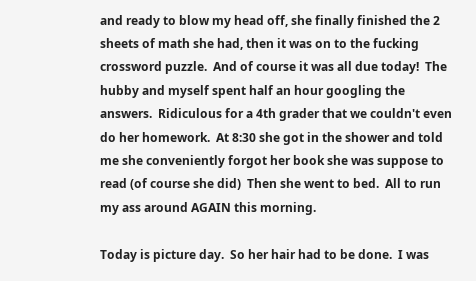and ready to blow my head off, she finally finished the 2 sheets of math she had, then it was on to the fucking crossword puzzle.  And of course it was all due today!  The hubby and myself spent half an hour googling the answers.  Ridiculous for a 4th grader that we couldn't even do her homework.  At 8:30 she got in the shower and told me she conveniently forgot her book she was suppose to read (of course she did)  Then she went to bed.  All to run my ass around AGAIN this morning.

Today is picture day.  So her hair had to be done.  I was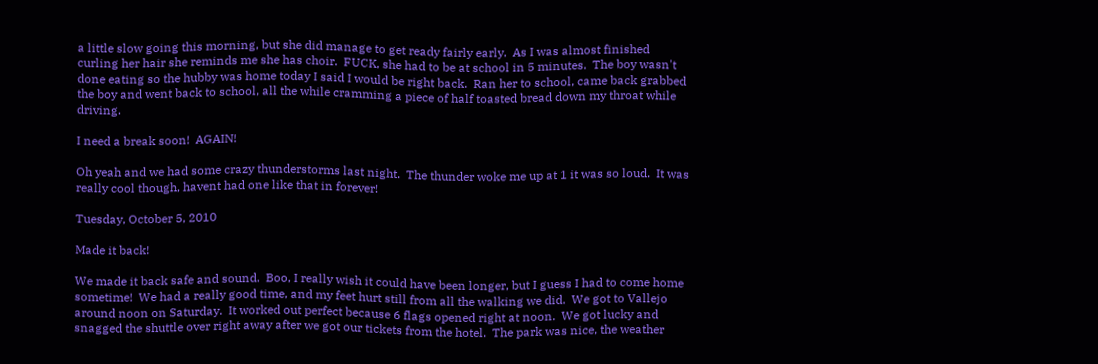a little slow going this morning, but she did manage to get ready fairly early.  As I was almost finished curling her hair she reminds me she has choir.  FUCK, she had to be at school in 5 minutes.  The boy wasn't done eating so the hubby was home today I said I would be right back.  Ran her to school, came back grabbed the boy and went back to school, all the while cramming a piece of half toasted bread down my throat while driving.

I need a break soon!  AGAIN!

Oh yeah and we had some crazy thunderstorms last night.  The thunder woke me up at 1 it was so loud.  It was really cool though, havent had one like that in forever!

Tuesday, October 5, 2010

Made it back!

We made it back safe and sound.  Boo, I really wish it could have been longer, but I guess I had to come home sometime!  We had a really good time, and my feet hurt still from all the walking we did.  We got to Vallejo around noon on Saturday.  It worked out perfect because 6 flags opened right at noon.  We got lucky and snagged the shuttle over right away after we got our tickets from the hotel.  The park was nice, the weather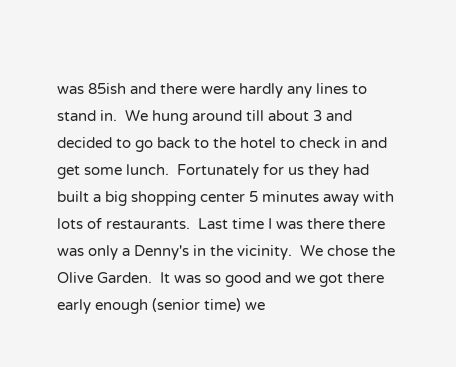was 85ish and there were hardly any lines to stand in.  We hung around till about 3 and decided to go back to the hotel to check in and get some lunch.  Fortunately for us they had built a big shopping center 5 minutes away with lots of restaurants.  Last time I was there there was only a Denny's in the vicinity.  We chose the Olive Garden.  It was so good and we got there early enough (senior time) we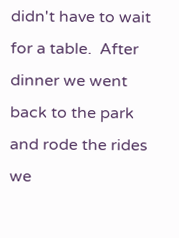didn't have to wait for a table.  After dinner we went back to the park and rode the rides we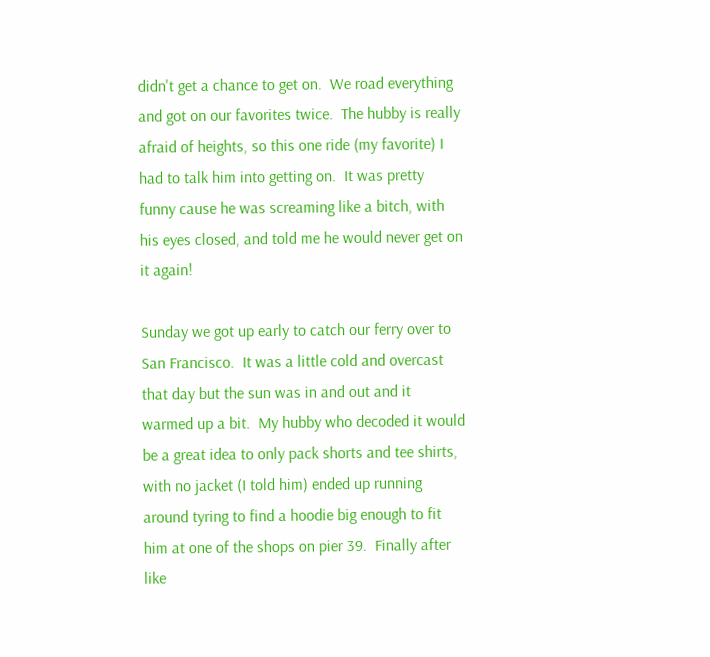didn't get a chance to get on.  We road everything and got on our favorites twice.  The hubby is really afraid of heights, so this one ride (my favorite) I had to talk him into getting on.  It was pretty funny cause he was screaming like a bitch, with his eyes closed, and told me he would never get on it again!

Sunday we got up early to catch our ferry over to San Francisco.  It was a little cold and overcast that day but the sun was in and out and it warmed up a bit.  My hubby who decoded it would be a great idea to only pack shorts and tee shirts, with no jacket (I told him) ended up running around tyring to find a hoodie big enough to fit him at one of the shops on pier 39.  Finally after like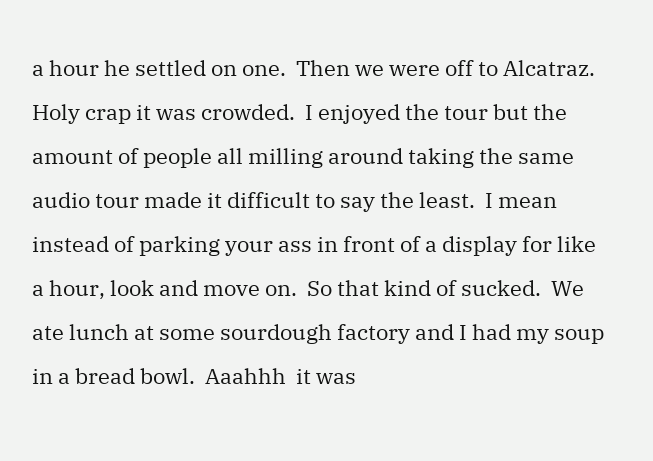a hour he settled on one.  Then we were off to Alcatraz.  Holy crap it was crowded.  I enjoyed the tour but the amount of people all milling around taking the same audio tour made it difficult to say the least.  I mean instead of parking your ass in front of a display for like a hour, look and move on.  So that kind of sucked.  We ate lunch at some sourdough factory and I had my soup in a bread bowl.  Aaahhh  it was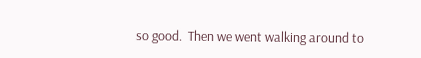so good.  Then we went walking around to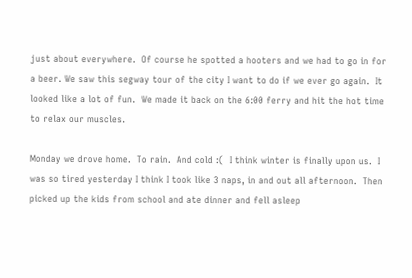just about everywhere.  Of course he spotted a hooters and we had to go in for a beer. We saw this segway tour of the city I want to do if we ever go again.  It looked like a lot of fun.  We made it back on the 6:00 ferry and hit the hot time to relax our muscles.

Monday we drove home.  To rain.  And cold :(  I think winter is finally upon us.  I was so tired yesterday I think I took like 3 naps, in and out all afternoon.  Then picked up the kids from school and ate dinner and fell asleep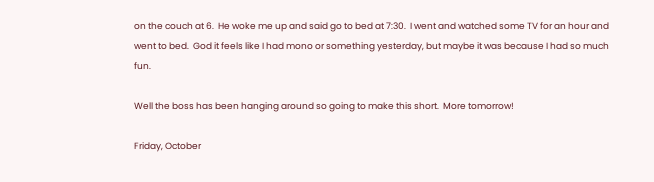on the couch at 6.  He woke me up and said go to bed at 7:30.  I went and watched some TV for an hour and went to bed.  God it feels like I had mono or something yesterday, but maybe it was because I had so much fun.

Well the boss has been hanging around so going to make this short.  More tomorrow!

Friday, October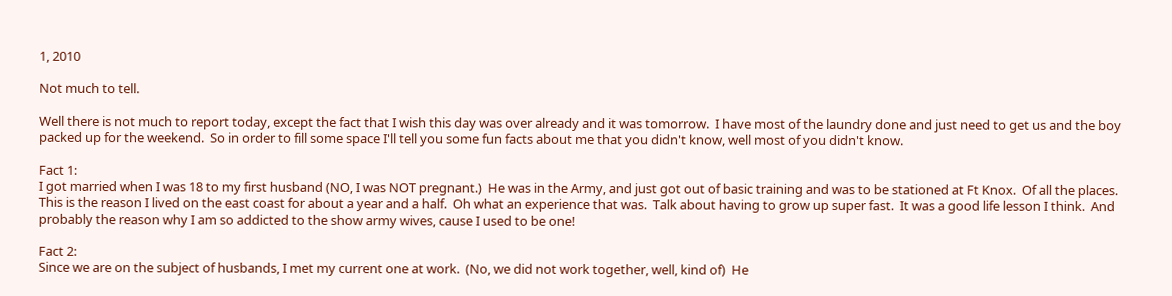1, 2010

Not much to tell.

Well there is not much to report today, except the fact that I wish this day was over already and it was tomorrow.  I have most of the laundry done and just need to get us and the boy packed up for the weekend.  So in order to fill some space I'll tell you some fun facts about me that you didn't know, well most of you didn't know.

Fact 1:
I got married when I was 18 to my first husband (NO, I was NOT pregnant.)  He was in the Army, and just got out of basic training and was to be stationed at Ft Knox.  Of all the places.  This is the reason I lived on the east coast for about a year and a half.  Oh what an experience that was.  Talk about having to grow up super fast.  It was a good life lesson I think.  And probably the reason why I am so addicted to the show army wives, cause I used to be one!

Fact 2:
Since we are on the subject of husbands, I met my current one at work.  (No, we did not work together, well, kind of)  He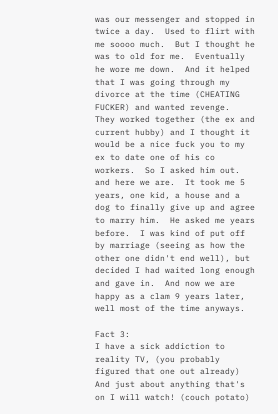was our messenger and stopped in twice a day.  Used to flirt with me soooo much.  But I thought he was to old for me.  Eventually he wore me down.  And it helped that I was going through my divorce at the time (CHEATING FUCKER) and wanted revenge.  They worked together (the ex and current hubby) and I thought it would be a nice fuck you to my ex to date one of his co workers.  So I asked him out. and here we are.  It took me 5 years, one kid, a house and a dog to finally give up and agree to marry him.  He asked me years before.  I was kind of put off by marriage (seeing as how the other one didn't end well), but decided I had waited long enough and gave in.  And now we are happy as a clam 9 years later, well most of the time anyways.

Fact 3:
I have a sick addiction to reality TV, (you probably figured that one out already) And just about anything that's on I will watch! (couch potato)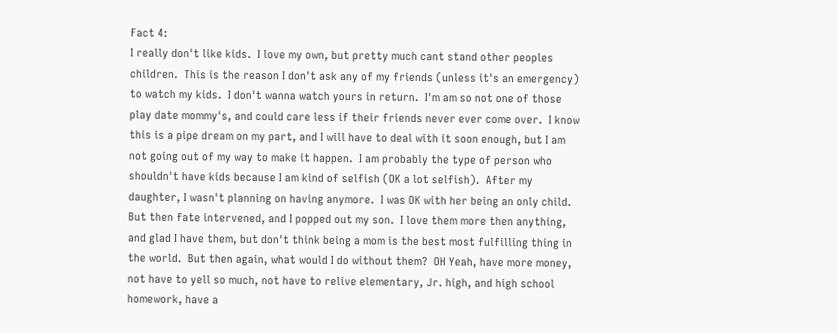Fact 4:
I really don't like kids.  I love my own, but pretty much cant stand other peoples children.  This is the reason I don't ask any of my friends (unless it's an emergency) to watch my kids.  I don't wanna watch yours in return.  I'm am so not one of those play date mommy's, and could care less if their friends never ever come over.  I know this is a pipe dream on my part, and I will have to deal with it soon enough, but I am not going out of my way to make it happen.  I am probably the type of person who shouldn't have kids because I am kind of selfish (OK a lot selfish).  After my daughter, I wasn't planning on having anymore.  I was OK with her being an only child.  But then fate intervened, and I popped out my son.  I love them more then anything, and glad I have them, but don't think being a mom is the best most fulfilling thing in the world.  But then again, what would I do without them?  OH Yeah, have more money, not have to yell so much, not have to relive elementary, Jr. high, and high school homework, have a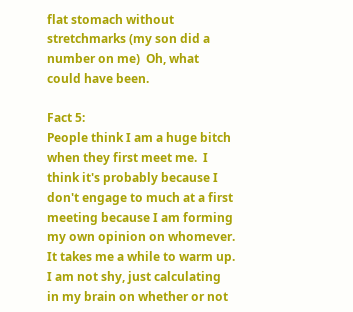flat stomach without stretchmarks (my son did a number on me)  Oh, what could have been.

Fact 5:
People think I am a huge bitch when they first meet me.  I think it's probably because I don't engage to much at a first meeting because I am forming my own opinion on whomever.  It takes me a while to warm up.  I am not shy, just calculating in my brain on whether or not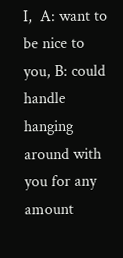I,  A: want to be nice to you, B: could handle hanging around with you for any amount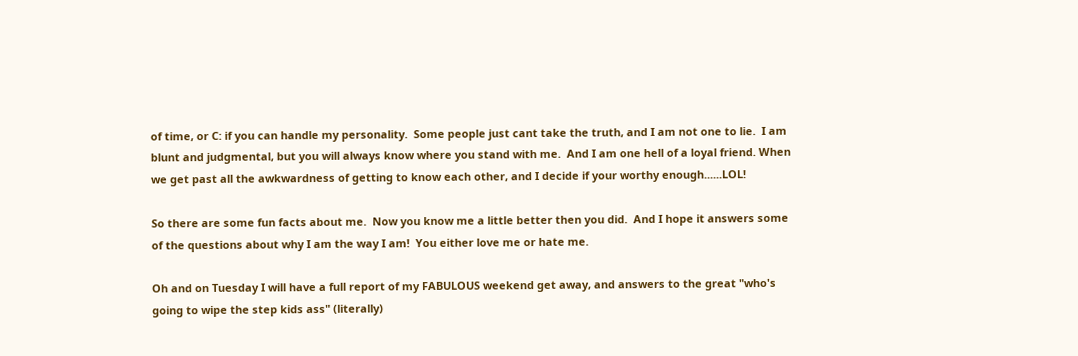of time, or C: if you can handle my personality.  Some people just cant take the truth, and I am not one to lie.  I am blunt and judgmental, but you will always know where you stand with me.  And I am one hell of a loyal friend. When we get past all the awkwardness of getting to know each other, and I decide if your worthy enough......LOL!

So there are some fun facts about me.  Now you know me a little better then you did.  And I hope it answers some of the questions about why I am the way I am!  You either love me or hate me.

Oh and on Tuesday I will have a full report of my FABULOUS weekend get away, and answers to the great "who's going to wipe the step kids ass" (literally)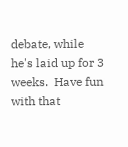debate, while he's laid up for 3 weeks.  Have fun with that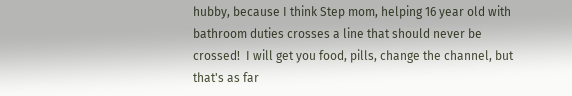hubby, because I think Step mom, helping 16 year old with bathroom duties crosses a line that should never be crossed!  I will get you food, pills, change the channel, but that's as far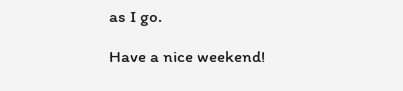as I go.

Have a nice weekend!